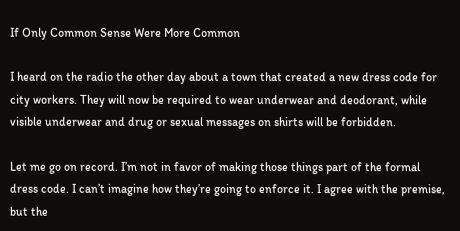If Only Common Sense Were More Common

I heard on the radio the other day about a town that created a new dress code for city workers. They will now be required to wear underwear and deodorant, while visible underwear and drug or sexual messages on shirts will be forbidden.

Let me go on record. I’m not in favor of making those things part of the formal dress code. I can’t imagine how they’re going to enforce it. I agree with the premise, but the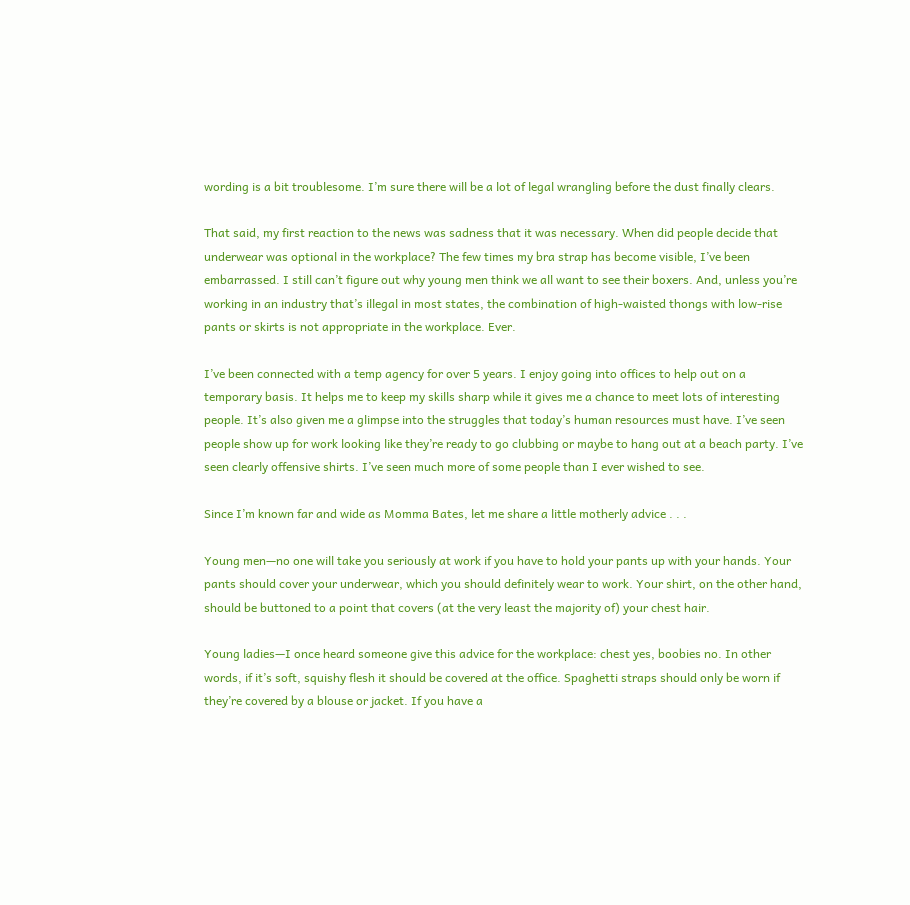wording is a bit troublesome. I’m sure there will be a lot of legal wrangling before the dust finally clears.

That said, my first reaction to the news was sadness that it was necessary. When did people decide that underwear was optional in the workplace? The few times my bra strap has become visible, I’ve been embarrassed. I still can’t figure out why young men think we all want to see their boxers. And, unless you’re working in an industry that’s illegal in most states, the combination of high-waisted thongs with low-rise pants or skirts is not appropriate in the workplace. Ever.

I’ve been connected with a temp agency for over 5 years. I enjoy going into offices to help out on a temporary basis. It helps me to keep my skills sharp while it gives me a chance to meet lots of interesting people. It’s also given me a glimpse into the struggles that today’s human resources must have. I’ve seen people show up for work looking like they’re ready to go clubbing or maybe to hang out at a beach party. I’ve seen clearly offensive shirts. I’ve seen much more of some people than I ever wished to see.

Since I’m known far and wide as Momma Bates, let me share a little motherly advice . . .

Young men—no one will take you seriously at work if you have to hold your pants up with your hands. Your pants should cover your underwear, which you should definitely wear to work. Your shirt, on the other hand, should be buttoned to a point that covers (at the very least the majority of) your chest hair.

Young ladies—I once heard someone give this advice for the workplace: chest yes, boobies no. In other words, if it’s soft, squishy flesh it should be covered at the office. Spaghetti straps should only be worn if they’re covered by a blouse or jacket. If you have a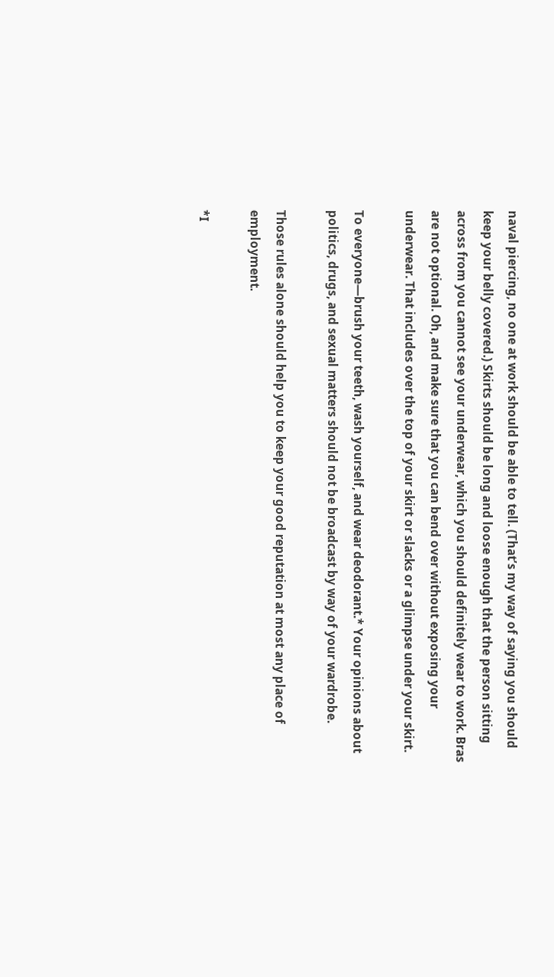naval piercing, no one at work should be able to tell. (That’s my way of saying you should keep your belly covered.) Skirts should be long and loose enough that the person sitting across from you cannot see your underwear, which you should definitely wear to work. Bras are not optional. Oh, and make sure that you can bend over without exposing your underwear. That includes over the top of your skirt or slacks or a glimpse under your skirt.

To everyone—brush your teeth, wash yourself, and wear deodorant.* Your opinions about politics, drugs, and sexual matters should not be broadcast by way of your wardrobe.

Those rules alone should help you to keep your good reputation at most any place of employment.

*I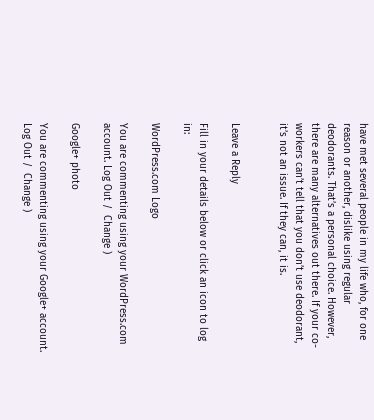have met several people in my life who, for one reason or another, dislike using regular deodorants. That’s a personal choice. However, there are many alternatives out there. If your co-workers can’t tell that you don’t use deodorant, it’s not an issue. If they can, it is.


Leave a Reply

Fill in your details below or click an icon to log in:

WordPress.com Logo

You are commenting using your WordPress.com account. Log Out /  Change )

Google+ photo

You are commenting using your Google+ account. Log Out /  Change )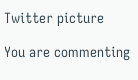Twitter picture

You are commenting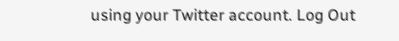using your Twitter account. Log Out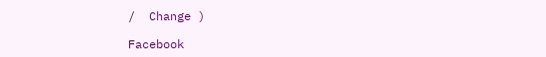/  Change )

Facebook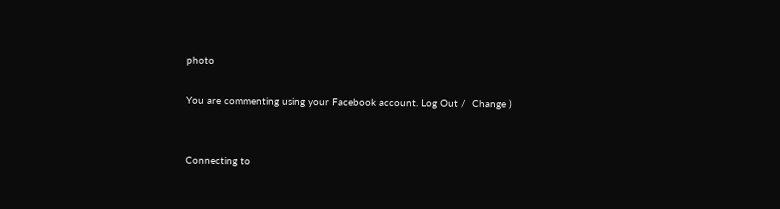photo

You are commenting using your Facebook account. Log Out /  Change )


Connecting to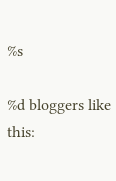%s

%d bloggers like this: